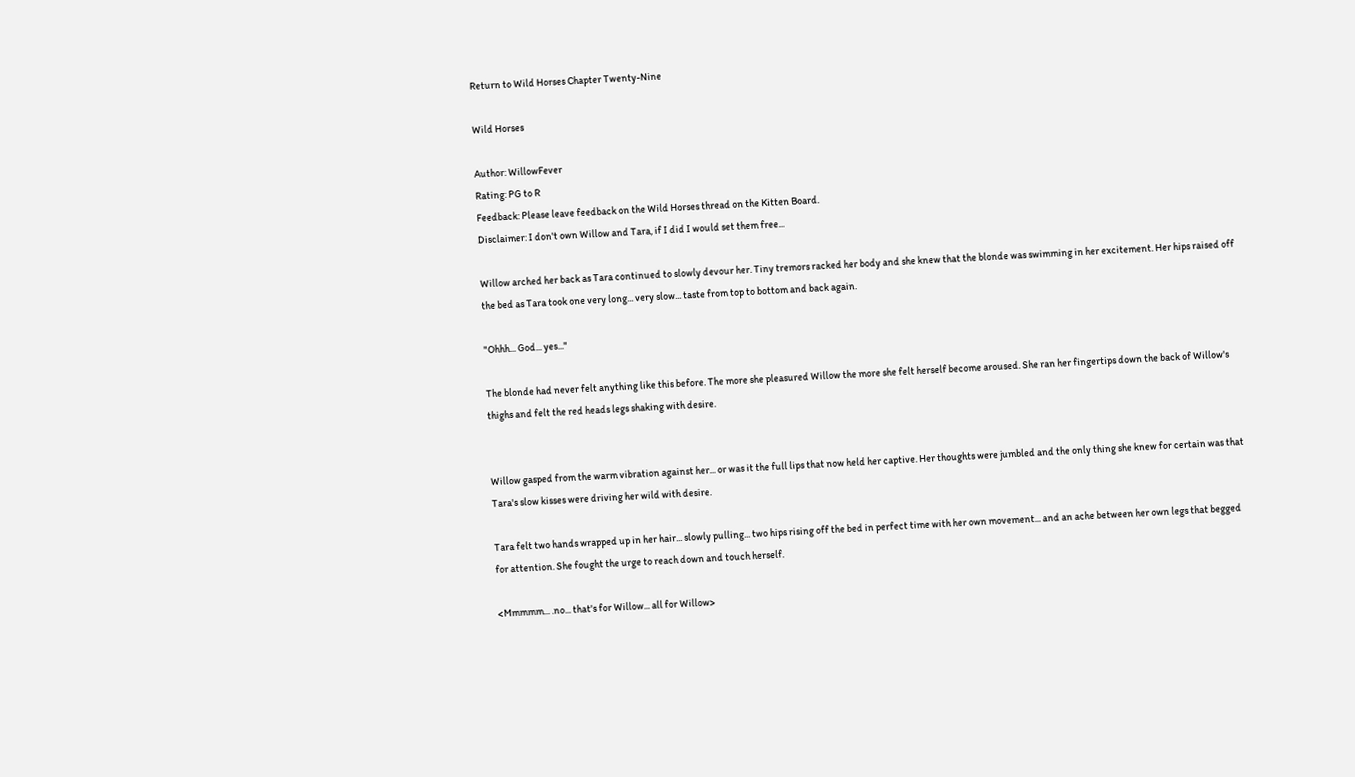Return to Wild Horses Chapter Twenty-Nine

Wild Horses

Author: WillowFever
Rating: PG to R
Feedback: Please leave feedback on the Wild Horses thread on the Kitten Board.
Disclaimer: I don't own Willow and Tara, if I did I would set them free...

Willow arched her back as Tara continued to slowly devour her. Tiny tremors racked her body and she knew that the blonde was swimming in her excitement. Her hips raised off the bed as Tara took one very long... very slow... taste from top to bottom and back again.

"Ohhh... God... yes..."

The blonde had never felt anything like this before. The more she pleasured Willow the more she felt herself become aroused. She ran her fingertips down the back of Willow's thighs and felt the red heads legs shaking with desire.


Willow gasped from the warm vibration against her... or was it the full lips that now held her captive. Her thoughts were jumbled and the only thing she knew for certain was that Tara's slow kisses were driving her wild with desire.

Tara felt two hands wrapped up in her hair... slowly pulling... two hips rising off the bed in perfect time with her own movement... and an ache between her own legs that begged for attention. She fought the urge to reach down and touch herself.

<Mmmmm... .no... that's for Willow... all for Willow>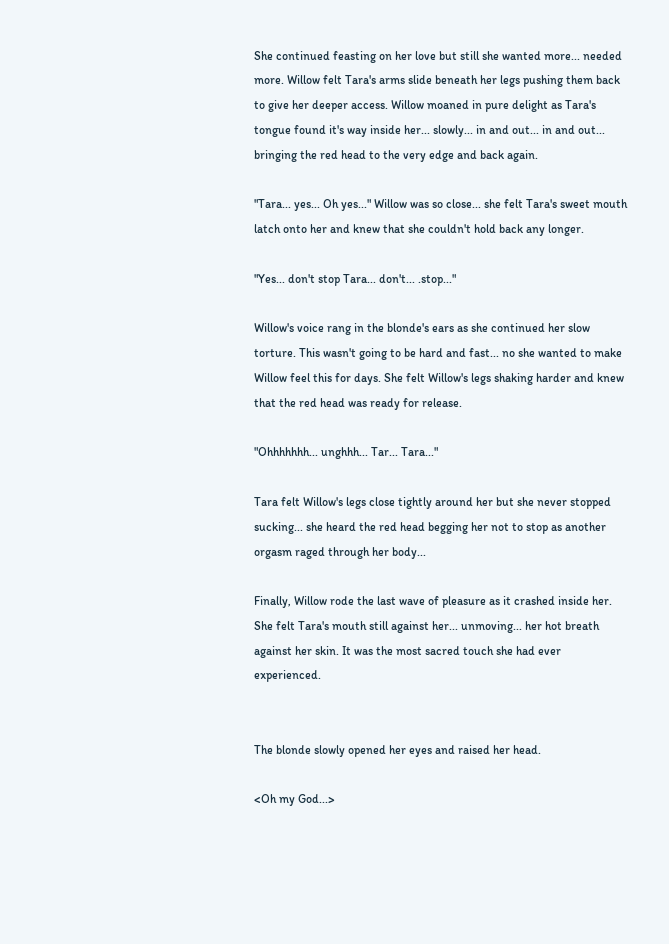She continued feasting on her love but still she wanted more... needed more. Willow felt Tara's arms slide beneath her legs pushing them back to give her deeper access. Willow moaned in pure delight as Tara's tongue found it's way inside her... slowly... in and out... in and out... bringing the red head to the very edge and back again.

"Tara... yes... Oh yes..." Willow was so close... she felt Tara's sweet mouth latch onto her and knew that she couldn't hold back any longer.

"Yes... don't stop Tara... don't... .stop..."

Willow's voice rang in the blonde's ears as she continued her slow torture. This wasn't going to be hard and fast... no she wanted to make Willow feel this for days. She felt Willow's legs shaking harder and knew that the red head was ready for release.

"Ohhhhhhh... unghhh... Tar... Tara..."

Tara felt Willow's legs close tightly around her but she never stopped sucking... she heard the red head begging her not to stop as another orgasm raged through her body...

Finally, Willow rode the last wave of pleasure as it crashed inside her. She felt Tara's mouth still against her... unmoving... her hot breath against her skin. It was the most sacred touch she had ever experienced.


The blonde slowly opened her eyes and raised her head.

<Oh my God...>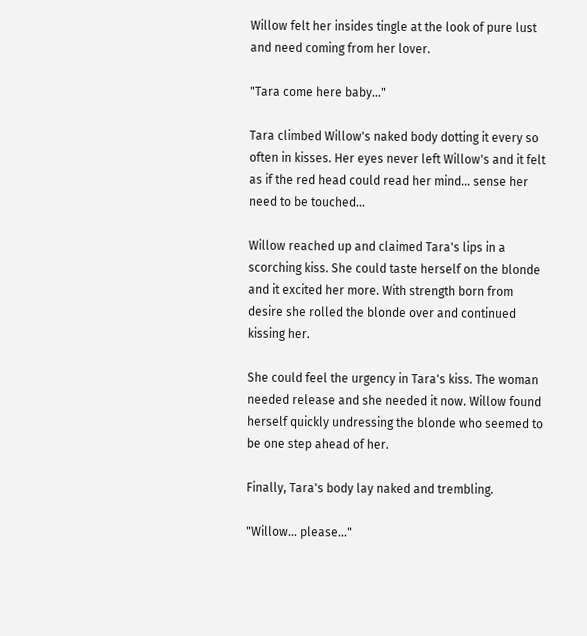Willow felt her insides tingle at the look of pure lust and need coming from her lover.

"Tara come here baby..."

Tara climbed Willow's naked body dotting it every so often in kisses. Her eyes never left Willow's and it felt as if the red head could read her mind... sense her need to be touched...

Willow reached up and claimed Tara's lips in a scorching kiss. She could taste herself on the blonde and it excited her more. With strength born from desire she rolled the blonde over and continued kissing her.

She could feel the urgency in Tara's kiss. The woman needed release and she needed it now. Willow found herself quickly undressing the blonde who seemed to be one step ahead of her.

Finally, Tara's body lay naked and trembling.

"Willow... please..."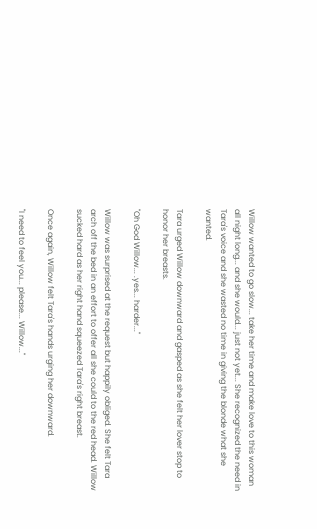Willow wanted to go slow... take her time and make love to this woman all night long... and she would... just not yet... She recognized the need in Tara's voice and she wasted no time in giving the blonde what she wanted.

Tara urged Willow downward and gasped as she felt her lover stop to honor her breasts.

"Oh God Willow... .yes... harder..."

Willow was surprised at the request but happily obliged. She felt Tara arch off the bed in an effort to offer all she could to the red head. Willow sucked hard as her right hand squeezed Tara's right breast.

Once again, Willow felt Tara's hands urging her downward.

"I need to feel you... please... Willow..."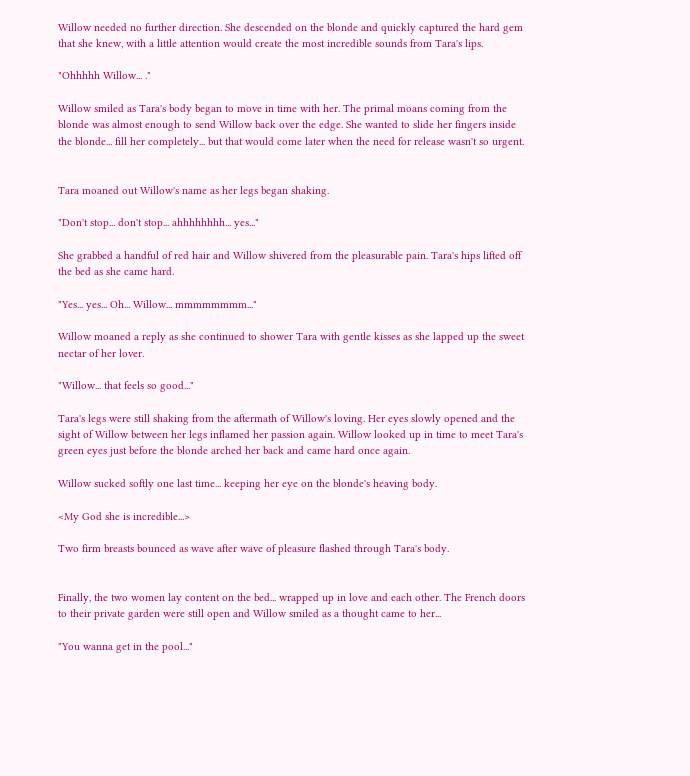Willow needed no further direction. She descended on the blonde and quickly captured the hard gem that she knew, with a little attention would create the most incredible sounds from Tara's lips.

"Ohhhhh Willow... ."

Willow smiled as Tara's body began to move in time with her. The primal moans coming from the blonde was almost enough to send Willow back over the edge. She wanted to slide her fingers inside the blonde... fill her completely... but that would come later when the need for release wasn't so urgent.


Tara moaned out Willow's name as her legs began shaking.

"Don't stop... don't stop... ahhhhhhhh... yes..."

She grabbed a handful of red hair and Willow shivered from the pleasurable pain. Tara's hips lifted off the bed as she came hard.

"Yes... yes... Oh... Willow... mmmmmmmm..."

Willow moaned a reply as she continued to shower Tara with gentle kisses as she lapped up the sweet nectar of her lover.

"Willow... that feels so good..."

Tara's legs were still shaking from the aftermath of Willow's loving. Her eyes slowly opened and the sight of Willow between her legs inflamed her passion again. Willow looked up in time to meet Tara's green eyes just before the blonde arched her back and came hard once again.

Willow sucked softly one last time... keeping her eye on the blonde's heaving body.

<My God she is incredible...>

Two firm breasts bounced as wave after wave of pleasure flashed through Tara's body.


Finally, the two women lay content on the bed... wrapped up in love and each other. The French doors to their private garden were still open and Willow smiled as a thought came to her...

"You wanna get in the pool..."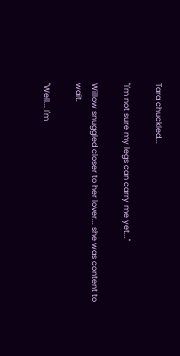Tara chuckled...

"I'm not sure my legs can carry me yet..."

Willow snuggled closer to her lover... she was content to wait.

"Well... I'm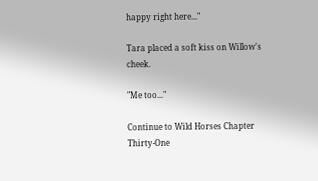happy right here..."

Tara placed a soft kiss on Willow's cheek.

"Me too..."

Continue to Wild Horses Chapter Thirty-One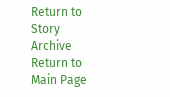Return to Story Archive
Return to Main Page